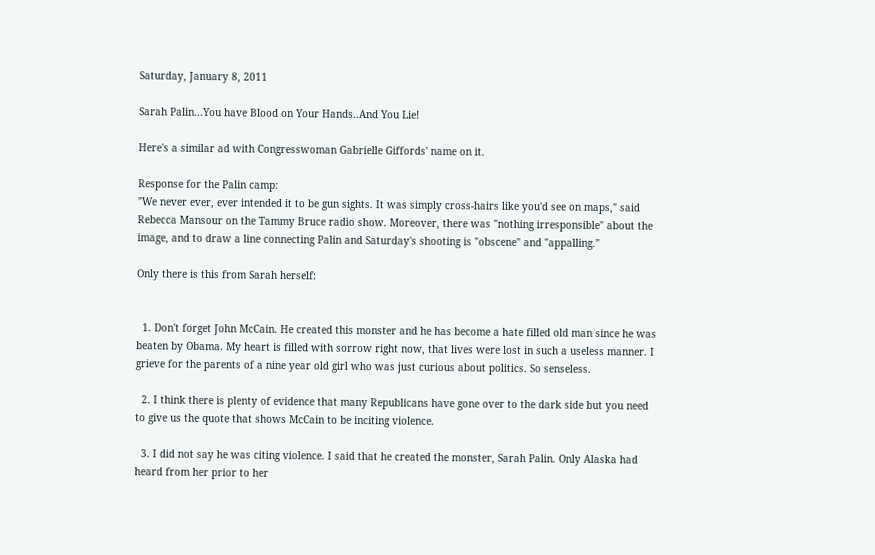Saturday, January 8, 2011

Sarah Palin...You have Blood on Your Hands..And You Lie!

Here's a similar ad with Congresswoman Gabrielle Giffords' name on it.

Response for the Palin camp:
"We never ever, ever intended it to be gun sights. It was simply cross-hairs like you'd see on maps," said Rebecca Mansour on the Tammy Bruce radio show. Moreover, there was "nothing irresponsible" about the image, and to draw a line connecting Palin and Saturday's shooting is "obscene" and "appalling."

Only there is this from Sarah herself:


  1. Don't forget John McCain. He created this monster and he has become a hate filled old man since he was beaten by Obama. My heart is filled with sorrow right now, that lives were lost in such a useless manner. I grieve for the parents of a nine year old girl who was just curious about politics. So senseless.

  2. I think there is plenty of evidence that many Republicans have gone over to the dark side but you need to give us the quote that shows McCain to be inciting violence.

  3. I did not say he was citing violence. I said that he created the monster, Sarah Palin. Only Alaska had heard from her prior to her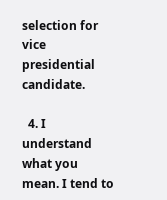selection for vice presidential candidate.

  4. I understand what you mean. I tend to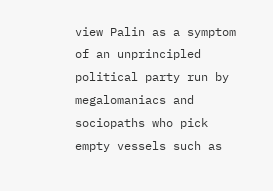view Palin as a symptom of an unprincipled political party run by megalomaniacs and sociopaths who pick empty vessels such as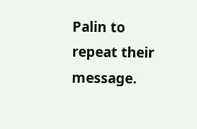Palin to repeat their message.